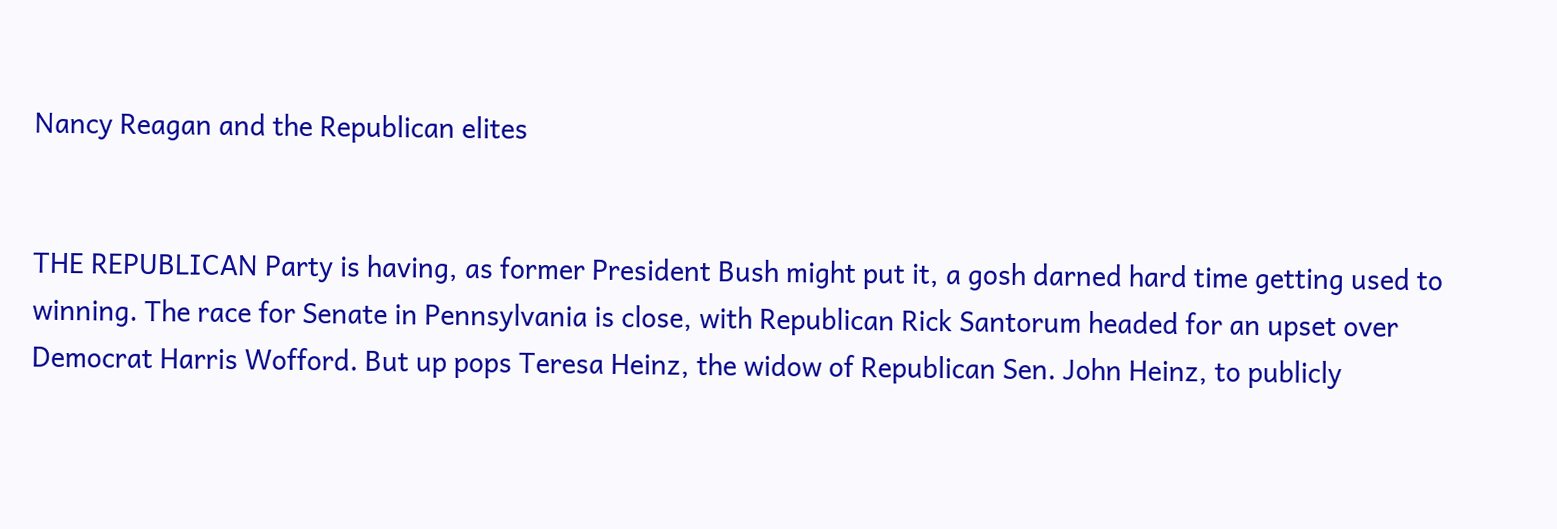Nancy Reagan and the Republican elites


THE REPUBLICAN Party is having, as former President Bush might put it, a gosh darned hard time getting used to winning. The race for Senate in Pennsylvania is close, with Republican Rick Santorum headed for an upset over Democrat Harris Wofford. But up pops Teresa Heinz, the widow of Republican Sen. John Heinz, to publicly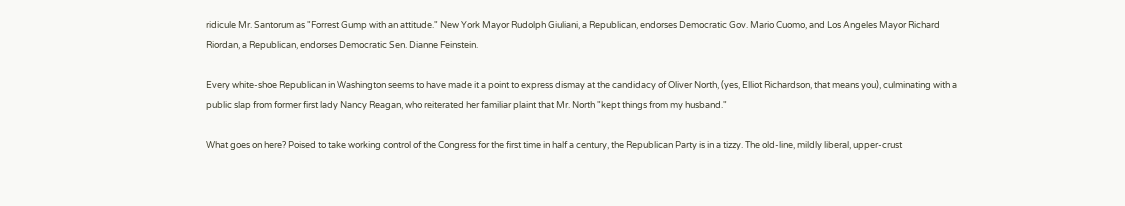ridicule Mr. Santorum as "Forrest Gump with an attitude." New York Mayor Rudolph Giuliani, a Republican, endorses Democratic Gov. Mario Cuomo, and Los Angeles Mayor Richard Riordan, a Republican, endorses Democratic Sen. Dianne Feinstein.

Every white-shoe Republican in Washington seems to have made it a point to express dismay at the candidacy of Oliver North, (yes, Elliot Richardson, that means you), culminating with a public slap from former first lady Nancy Reagan, who reiterated her familiar plaint that Mr. North "kept things from my husband."

What goes on here? Poised to take working control of the Congress for the first time in half a century, the Republican Party is in a tizzy. The old-line, mildly liberal, upper-crust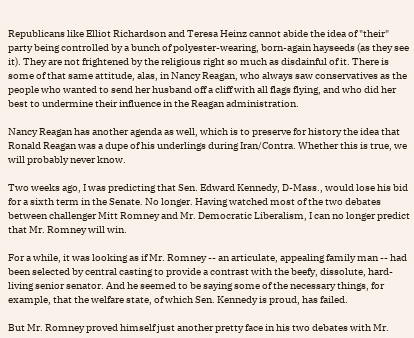Republicans like Elliot Richardson and Teresa Heinz cannot abide the idea of "their" party being controlled by a bunch of polyester-wearing, born-again hayseeds (as they see it). They are not frightened by the religious right so much as disdainful of it. There is some of that same attitude, alas, in Nancy Reagan, who always saw conservatives as the people who wanted to send her husband off a cliff with all flags flying, and who did her best to undermine their influence in the Reagan administration.

Nancy Reagan has another agenda as well, which is to preserve for history the idea that Ronald Reagan was a dupe of his underlings during Iran/Contra. Whether this is true, we will probably never know.

Two weeks ago, I was predicting that Sen. Edward Kennedy, D-Mass., would lose his bid for a sixth term in the Senate. No longer. Having watched most of the two debates between challenger Mitt Romney and Mr. Democratic Liberalism, I can no longer predict that Mr. Romney will win.

For a while, it was looking as if Mr. Romney -- an articulate, appealing family man -- had been selected by central casting to provide a contrast with the beefy, dissolute, hard-living senior senator. And he seemed to be saying some of the necessary things, for example, that the welfare state, of which Sen. Kennedy is proud, has failed.

But Mr. Romney proved himself just another pretty face in his two debates with Mr.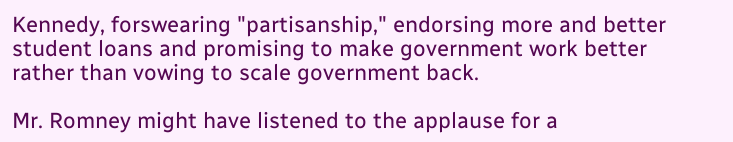Kennedy, forswearing "partisanship," endorsing more and better student loans and promising to make government work better rather than vowing to scale government back.

Mr. Romney might have listened to the applause for a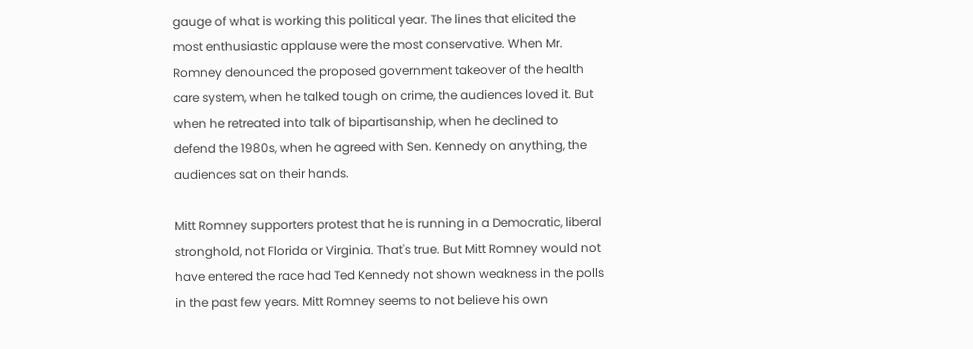gauge of what is working this political year. The lines that elicited the most enthusiastic applause were the most conservative. When Mr. Romney denounced the proposed government takeover of the health care system, when he talked tough on crime, the audiences loved it. But when he retreated into talk of bipartisanship, when he declined to defend the 1980s, when he agreed with Sen. Kennedy on anything, the audiences sat on their hands.

Mitt Romney supporters protest that he is running in a Democratic, liberal stronghold, not Florida or Virginia. That's true. But Mitt Romney would not have entered the race had Ted Kennedy not shown weakness in the polls in the past few years. Mitt Romney seems to not believe his own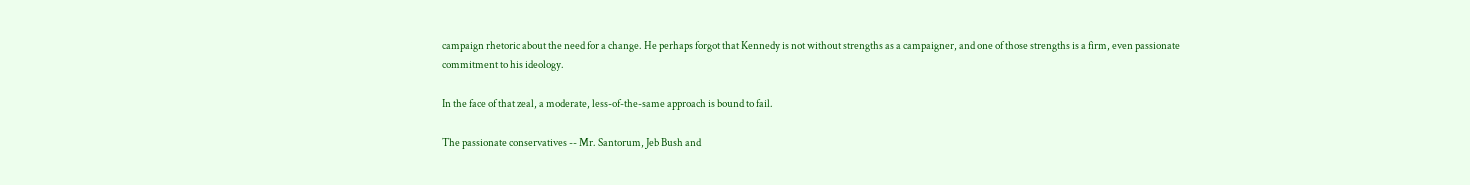campaign rhetoric about the need for a change. He perhaps forgot that Kennedy is not without strengths as a campaigner, and one of those strengths is a firm, even passionate commitment to his ideology.

In the face of that zeal, a moderate, less-of-the-same approach is bound to fail.

The passionate conservatives -- Mr. Santorum, Jeb Bush and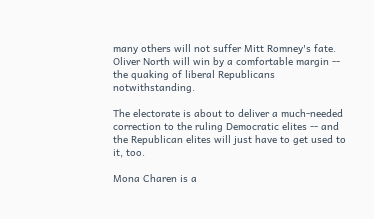many others will not suffer Mitt Romney's fate. Oliver North will win by a comfortable margin -- the quaking of liberal Republicans notwithstanding.

The electorate is about to deliver a much-needed correction to the ruling Democratic elites -- and the Republican elites will just have to get used to it, too.

Mona Charen is a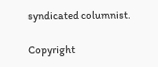syndicated columnist.

Copyright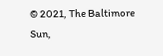© 2021, The Baltimore Sun,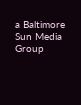a Baltimore Sun Media Group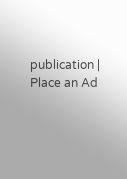publication | Place an Ad